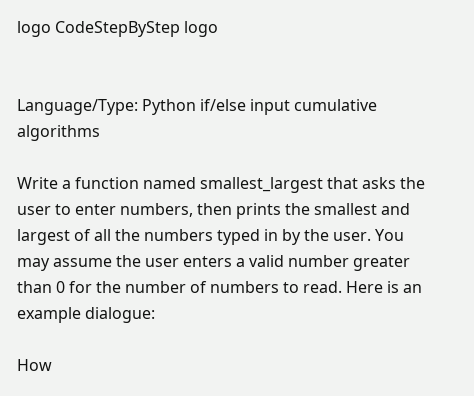logo CodeStepByStep logo


Language/Type: Python if/else input cumulative algorithms

Write a function named smallest_largest that asks the user to enter numbers, then prints the smallest and largest of all the numbers typed in by the user. You may assume the user enters a valid number greater than 0 for the number of numbers to read. Here is an example dialogue:

How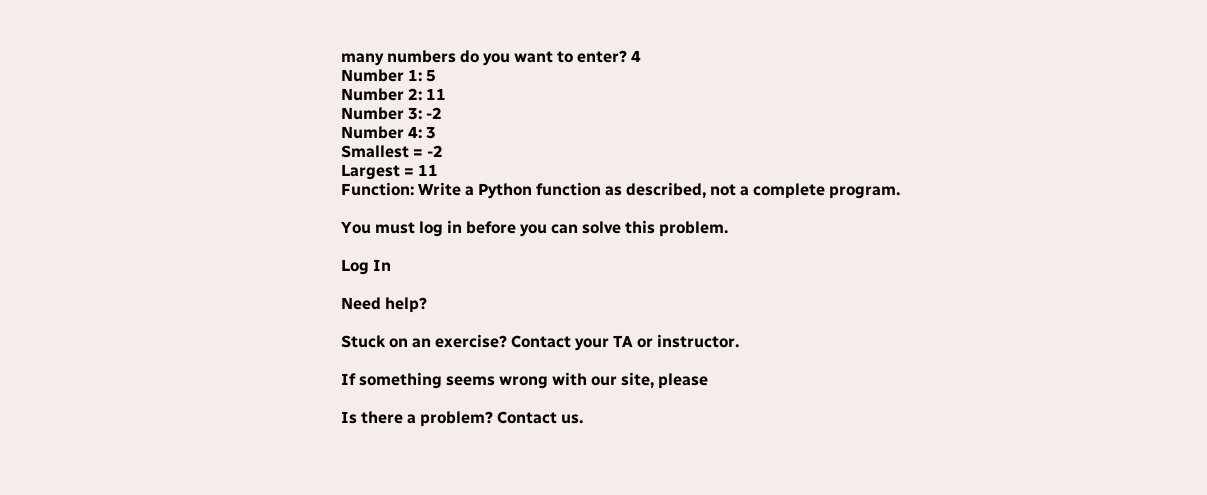many numbers do you want to enter? 4
Number 1: 5
Number 2: 11
Number 3: -2
Number 4: 3
Smallest = -2
Largest = 11
Function: Write a Python function as described, not a complete program.

You must log in before you can solve this problem.

Log In

Need help?

Stuck on an exercise? Contact your TA or instructor.

If something seems wrong with our site, please

Is there a problem? Contact us.